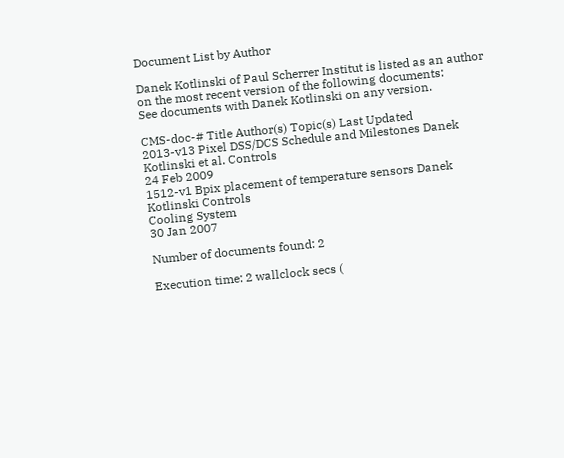Document List by Author

Danek Kotlinski of Paul Scherrer Institut is listed as an author on the most recent version of the following documents:
See documents with Danek Kotlinski on any version.

CMS-doc-# Title Author(s) Topic(s) Last Updated
2013-v13 Pixel DSS/DCS Schedule and Milestones Danek Kotlinski et al. Controls
24 Feb 2009
1512-v1 Bpix placement of temperature sensors Danek Kotlinski Controls
Cooling System
30 Jan 2007

Number of documents found: 2

Execution time: 2 wallclock secs (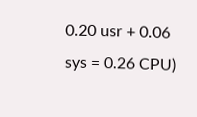0.20 usr + 0.06 sys = 0.26 CPU)